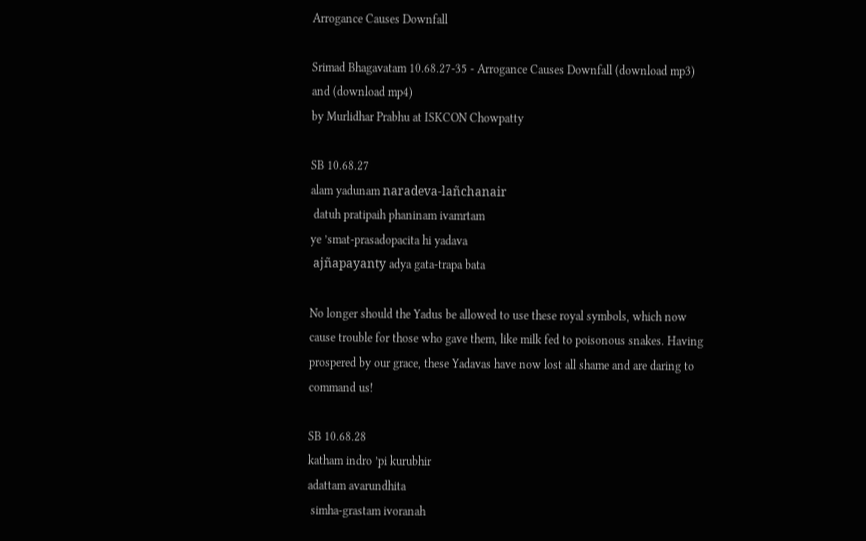Arrogance Causes Downfall

Srimad Bhagavatam 10.68.27-35 - Arrogance Causes Downfall (download mp3) and (download mp4)
by Murlidhar Prabhu at ISKCON Chowpatty

SB 10.68.27
alam yadunam naradeva-lañchanair
 datuh pratipaih phaninam ivamrtam
ye ’smat-prasadopacita hi yadava
 ajñapayanty adya gata-trapa bata

No longer should the Yadus be allowed to use these royal symbols, which now cause trouble for those who gave them, like milk fed to poisonous snakes. Having prospered by our grace, these Yadavas have now lost all shame and are daring to command us!

SB 10.68.28
katham indro ’pi kurubhir
adattam avarundhita
 simha-grastam ivoranah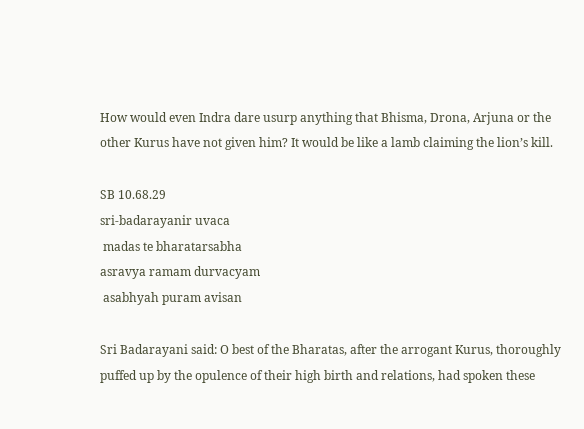How would even Indra dare usurp anything that Bhisma, Drona, Arjuna or the other Kurus have not given him? It would be like a lamb claiming the lion’s kill.

SB 10.68.29
sri-badarayanir uvaca
 madas te bharatarsabha
asravya ramam durvacyam
 asabhyah puram avisan

Sri Badarayani said: O best of the Bharatas, after the arrogant Kurus, thoroughly puffed up by the opulence of their high birth and relations, had spoken these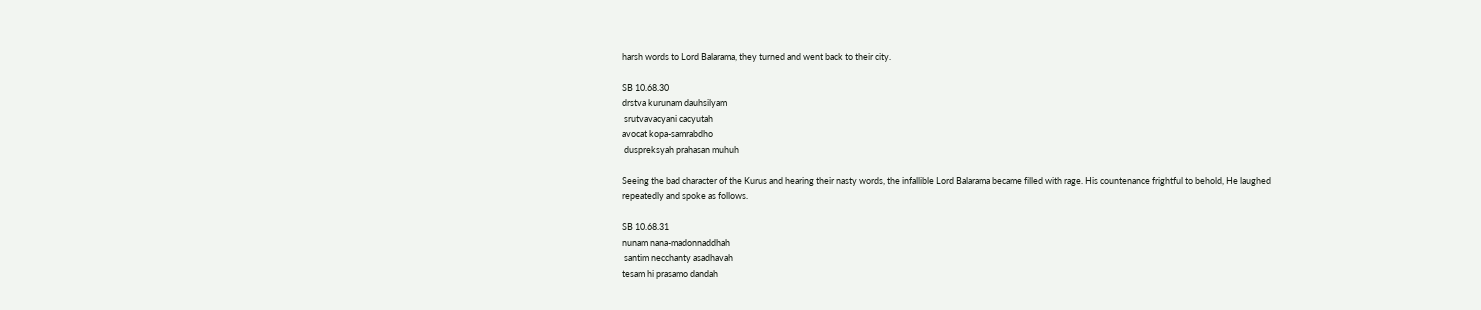harsh words to Lord Balarama, they turned and went back to their city.

SB 10.68.30
drstva kurunam dauhsilyam
 srutvavacyani cacyutah
avocat kopa-samrabdho
 duspreksyah prahasan muhuh

Seeing the bad character of the Kurus and hearing their nasty words, the infallible Lord Balarama became filled with rage. His countenance frightful to behold, He laughed repeatedly and spoke as follows.

SB 10.68.31
nunam nana-madonnaddhah
 santim necchanty asadhavah
tesam hi prasamo dandah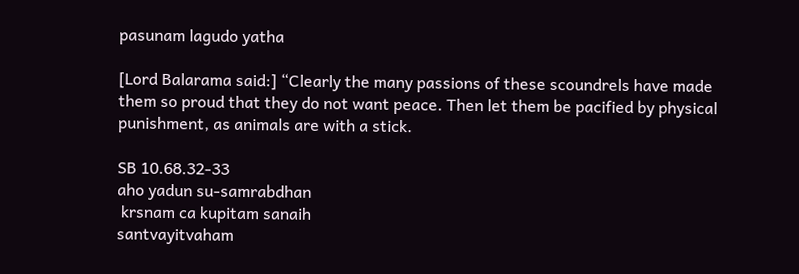pasunam lagudo yatha

[Lord Balarama said:] “Clearly the many passions of these scoundrels have made them so proud that they do not want peace. Then let them be pacified by physical punishment, as animals are with a stick.

SB 10.68.32-33
aho yadun su-samrabdhan
 krsnam ca kupitam sanaih
santvayitvaham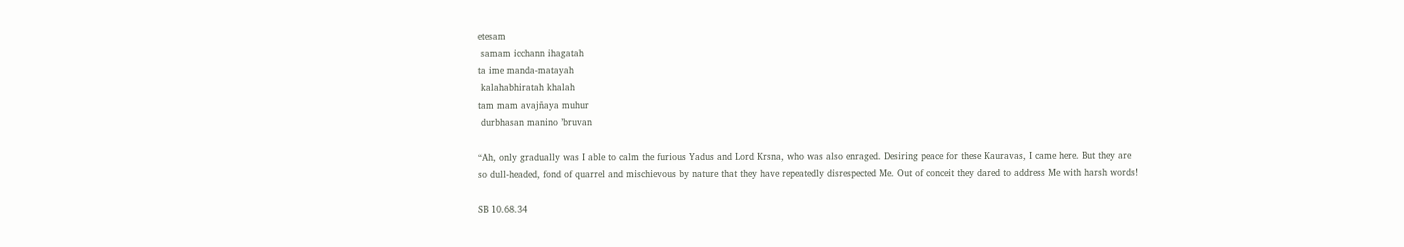etesam
 samam icchann ihagatah
ta ime manda-matayah
 kalahabhiratah khalah
tam mam avajñaya muhur
 durbhasan manino ’bruvan

“Ah, only gradually was I able to calm the furious Yadus and Lord Krsna, who was also enraged. Desiring peace for these Kauravas, I came here. But they are so dull-headed, fond of quarrel and mischievous by nature that they have repeatedly disrespected Me. Out of conceit they dared to address Me with harsh words!

SB 10.68.34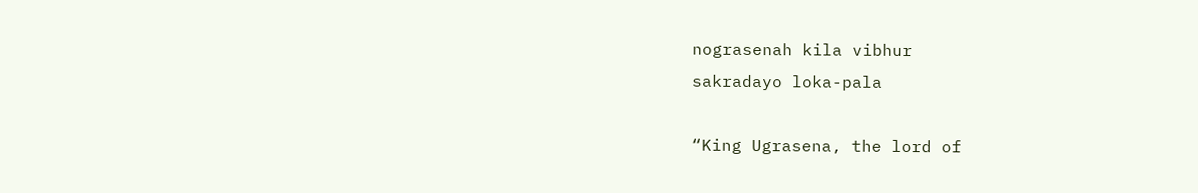nograsenah kila vibhur
sakradayo loka-pala

“King Ugrasena, the lord of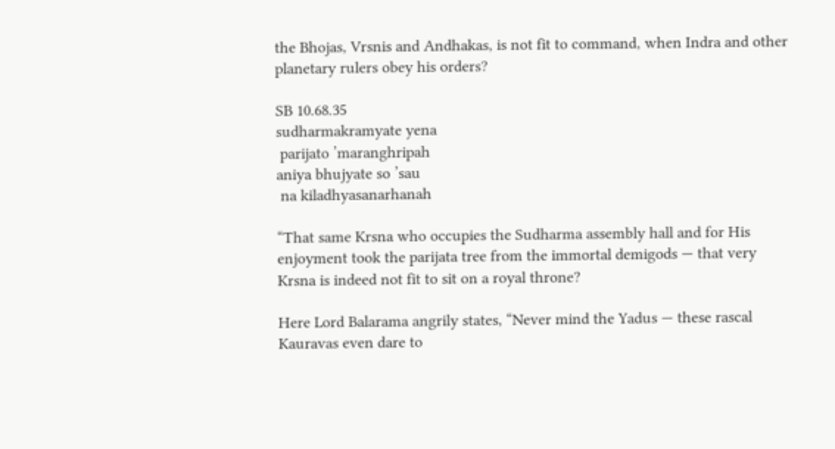the Bhojas, Vrsnis and Andhakas, is not fit to command, when Indra and other planetary rulers obey his orders?

SB 10.68.35
sudharmakramyate yena
 parijato ’maranghripah
aniya bhujyate so ’sau
 na kiladhyasanarhanah

“That same Krsna who occupies the Sudharma assembly hall and for His enjoyment took the parijata tree from the immortal demigods — that very Krsna is indeed not fit to sit on a royal throne?

Here Lord Balarama angrily states, “Never mind the Yadus — these rascal Kauravas even dare to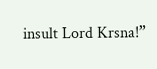insult Lord Krsna!”